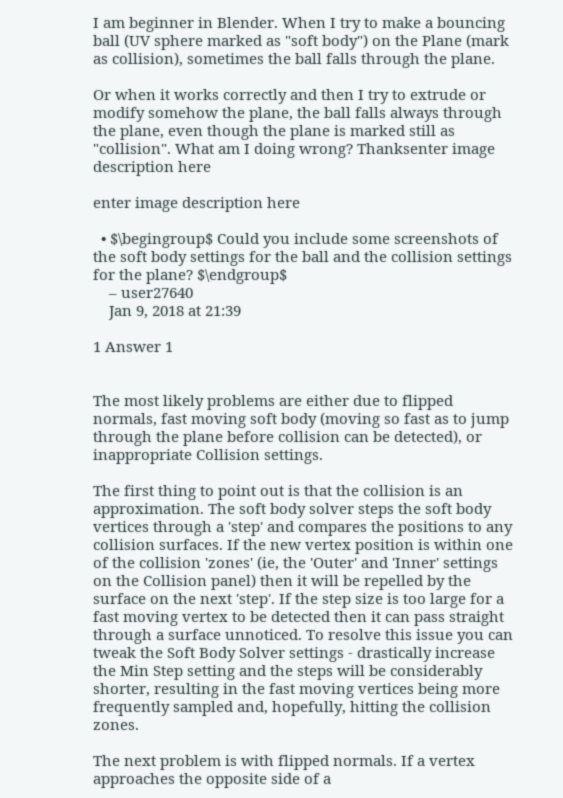I am beginner in Blender. When I try to make a bouncing ball (UV sphere marked as "soft body") on the Plane (mark as collision), sometimes the ball falls through the plane.

Or when it works correctly and then I try to extrude or modify somehow the plane, the ball falls always through the plane, even though the plane is marked still as "collision". What am I doing wrong? Thanksenter image description here

enter image description here

  • $\begingroup$ Could you include some screenshots of the soft body settings for the ball and the collision settings for the plane? $\endgroup$
    – user27640
    Jan 9, 2018 at 21:39

1 Answer 1


The most likely problems are either due to flipped normals, fast moving soft body (moving so fast as to jump through the plane before collision can be detected), or inappropriate Collision settings.

The first thing to point out is that the collision is an approximation. The soft body solver steps the soft body vertices through a 'step' and compares the positions to any collision surfaces. If the new vertex position is within one of the collision 'zones' (ie, the 'Outer' and 'Inner' settings on the Collision panel) then it will be repelled by the surface on the next 'step'. If the step size is too large for a fast moving vertex to be detected then it can pass straight through a surface unnoticed. To resolve this issue you can tweak the Soft Body Solver settings - drastically increase the Min Step setting and the steps will be considerably shorter, resulting in the fast moving vertices being more frequently sampled and, hopefully, hitting the collision zones.

The next problem is with flipped normals. If a vertex approaches the opposite side of a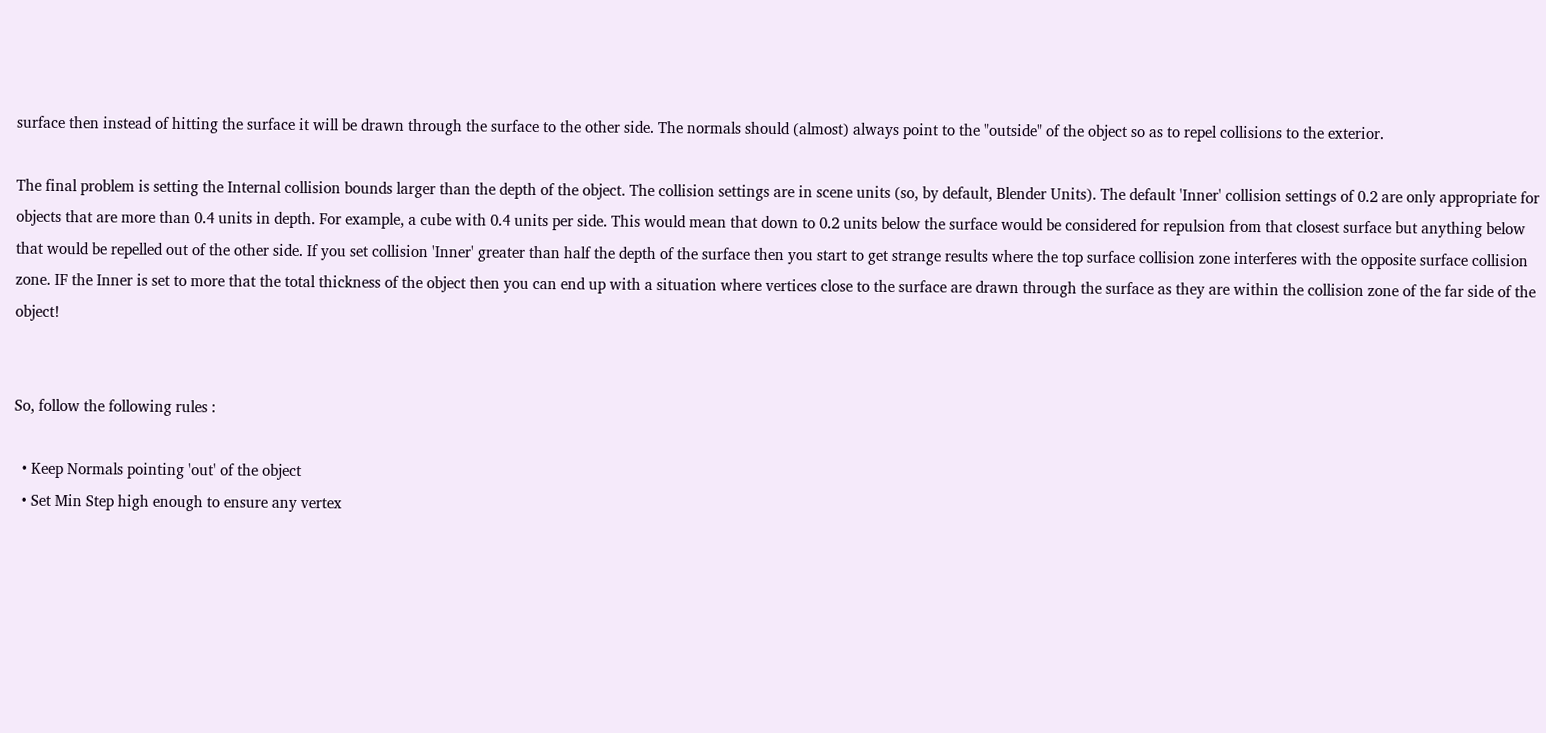surface then instead of hitting the surface it will be drawn through the surface to the other side. The normals should (almost) always point to the "outside" of the object so as to repel collisions to the exterior.

The final problem is setting the Internal collision bounds larger than the depth of the object. The collision settings are in scene units (so, by default, Blender Units). The default 'Inner' collision settings of 0.2 are only appropriate for objects that are more than 0.4 units in depth. For example, a cube with 0.4 units per side. This would mean that down to 0.2 units below the surface would be considered for repulsion from that closest surface but anything below that would be repelled out of the other side. If you set collision 'Inner' greater than half the depth of the surface then you start to get strange results where the top surface collision zone interferes with the opposite surface collision zone. IF the Inner is set to more that the total thickness of the object then you can end up with a situation where vertices close to the surface are drawn through the surface as they are within the collision zone of the far side of the object!


So, follow the following rules :

  • Keep Normals pointing 'out' of the object
  • Set Min Step high enough to ensure any vertex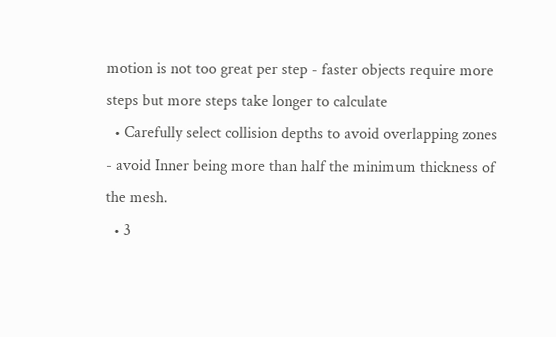motion is not too great per step - faster objects require more steps but more steps take longer to calculate
  • Carefully select collision depths to avoid overlapping zones - avoid Inner being more than half the minimum thickness of the mesh.
  • 3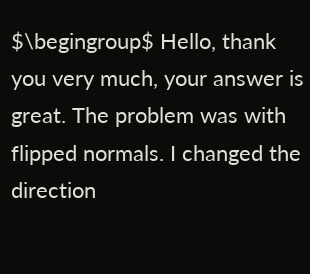$\begingroup$ Hello, thank you very much, your answer is great. The problem was with flipped normals. I changed the direction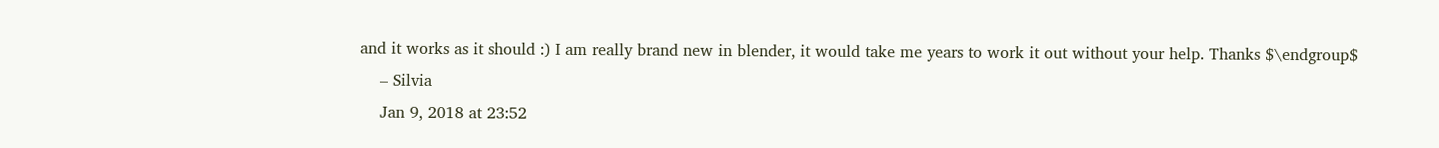and it works as it should :) I am really brand new in blender, it would take me years to work it out without your help. Thanks $\endgroup$
    – Silvia
    Jan 9, 2018 at 23:52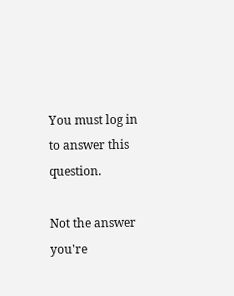You must log in to answer this question.

Not the answer you're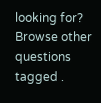looking for? Browse other questions tagged .